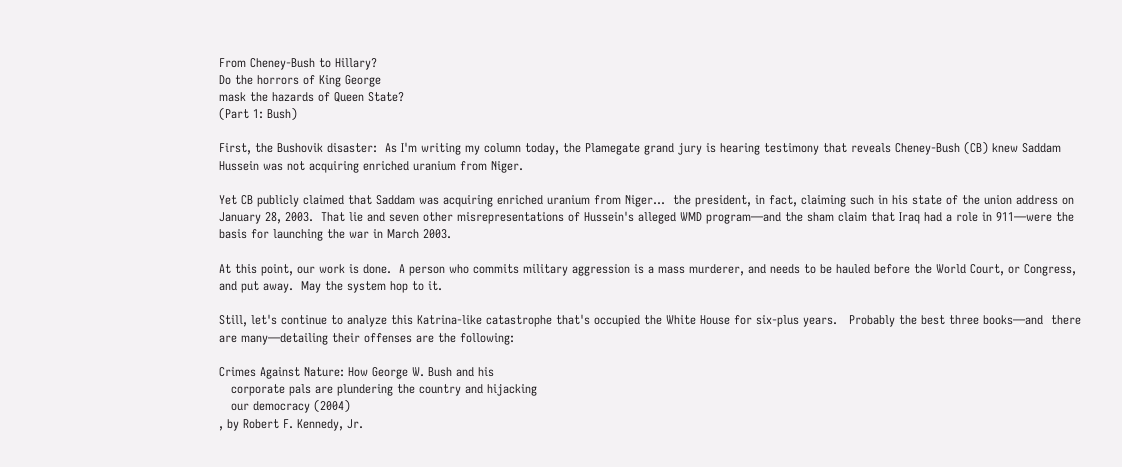From Cheney-Bush to Hillary?
Do the horrors of King George
mask the hazards of Queen State?
(Part 1: Bush)

First, the Bushovik disaster:  As I'm writing my column today, the Plamegate grand jury is hearing testimony that reveals Cheney-Bush (CB) knew Saddam Hussein was not acquiring enriched uranium from Niger.

Yet CB publicly claimed that Saddam was acquiring enriched uranium from Niger...  the president, in fact, claiming such in his state of the union address on January 28, 2003.  That lie and seven other misrepresentations of Hussein's alleged WMD program—and the sham claim that Iraq had a role in 911—were the basis for launching the war in March 2003.

At this point, our work is done.  A person who commits military aggression is a mass murderer, and needs to be hauled before the World Court, or Congress, and put away.  May the system hop to it.

Still, let's continue to analyze this Katrina-like catastrophe that's occupied the White House for six-plus years.   Probably the best three books—and  there are many—detailing their offenses are the following:

Crimes Against Nature: How George W. Bush and his
   corporate pals are plundering the country and hijacking
   our democracy (2004)
, by Robert F. Kennedy, Jr.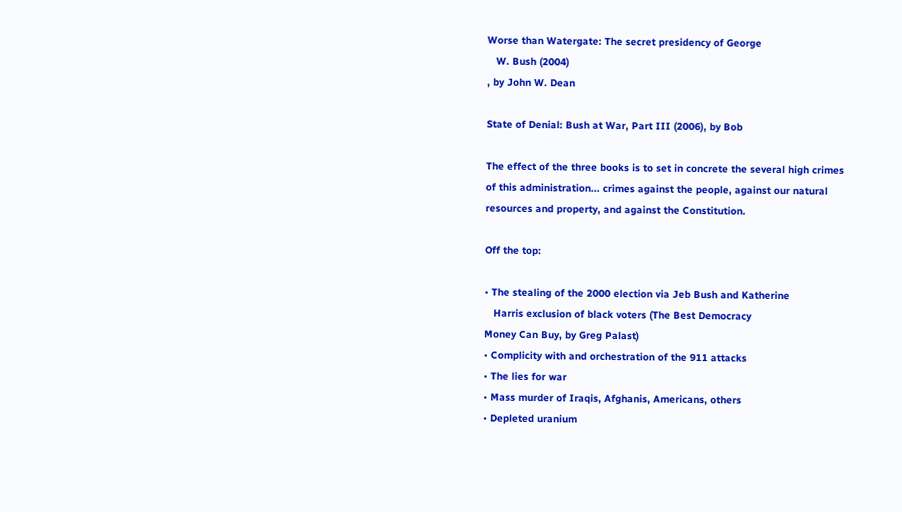Worse than Watergate: The secret presidency of George
   W. Bush (2004)
, by John W. Dean

State of Denial: Bush at War, Part III (2006), by Bob

The effect of the three books is to set in concrete the several high crimes of this administration... crimes against the people, against our natural resources and property, and against the Constitution.

Off the top:

• The stealing of the 2000 election via Jeb Bush and Katherine
   Harris exclusion of black voters (The Best Democracy
Money Can Buy, by Greg Palast)
• Complicity with and orchestration of the 911 attacks
• The lies for war
• Mass murder of Iraqis, Afghanis, Americans, others
• Depleted uranium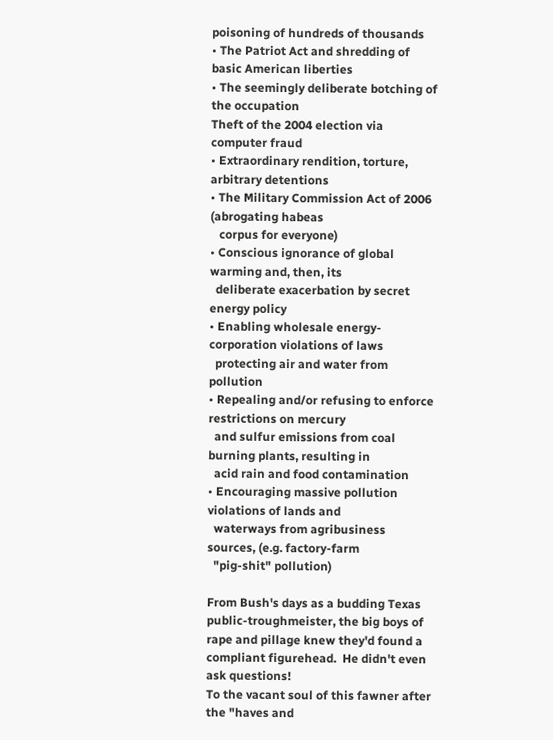poisoning of hundreds of thousands
• The Patriot Act and shredding of basic American liberties
• The seemingly deliberate botching of the occupation
Theft of the 2004 election via computer fraud
• Extraordinary rendition, torture, arbitrary detentions
• The Military Commission Act of 2006 (abrogating habeas
   corpus for everyone)
• Conscious ignorance of global warming and, then, its
  deliberate exacerbation by secret energy policy
• Enabling wholesale energy-corporation violations of laws
  protecting air and water from pollution
• Repealing and/or refusing to enforce restrictions on mercury
  and sulfur emissions from coal burning plants, resulting in
  acid rain and food contamination
• Encouraging massive pollution violations of lands and
  waterways from agribusiness sources, (e.g. factory-farm
  "pig-shit" pollution)

From Bush's days as a budding Texas public-troughmeister, the big boys of rape and pillage knew they'd found a compliant figurehead.  He didn't even ask questions!
To the vacant soul of this fawner after the "haves and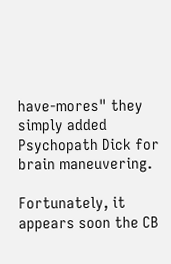have-mores" they simply added Psychopath Dick for brain maneuvering.

Fortunately, it appears soon the CB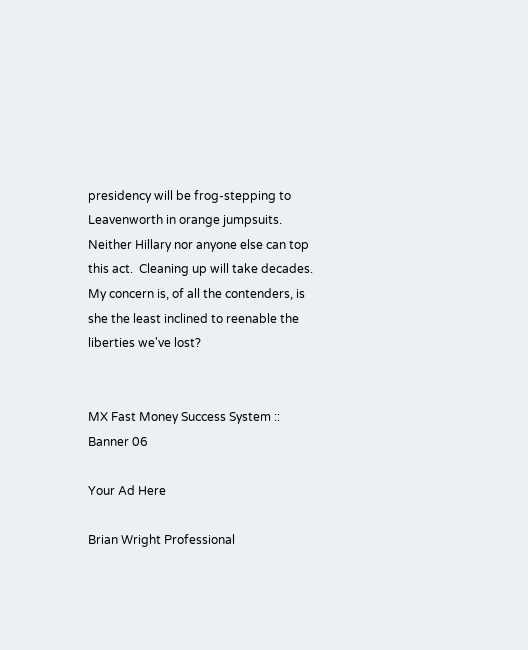presidency will be frog-stepping to Leavenworth in orange jumpsuits.  Neither Hillary nor anyone else can top this act.  Cleaning up will take decades.  My concern is, of all the contenders, is she the least inclined to reenable the liberties we've lost?


MX Fast Money Success System :: Banner 06

Your Ad Here

Brian Wright Professional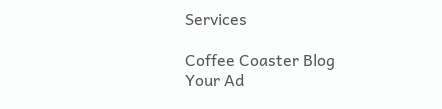Services

Coffee Coaster Blog
Your Ad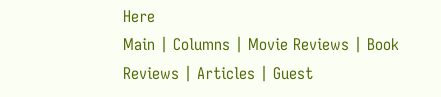Here
Main | Columns | Movie Reviews | Book Reviews | Articles | Guest